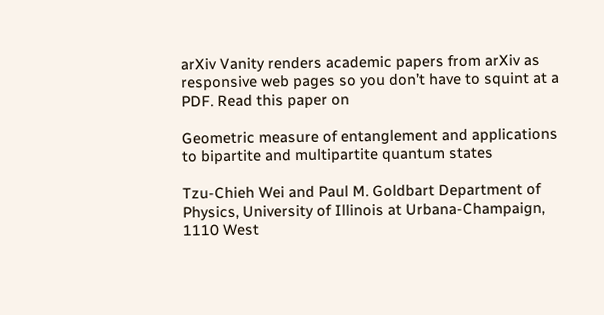arXiv Vanity renders academic papers from arXiv as responsive web pages so you don’t have to squint at a PDF. Read this paper on

Geometric measure of entanglement and applications
to bipartite and multipartite quantum states

Tzu-Chieh Wei and Paul M. Goldbart Department of Physics, University of Illinois at Urbana-Champaign, 1110 West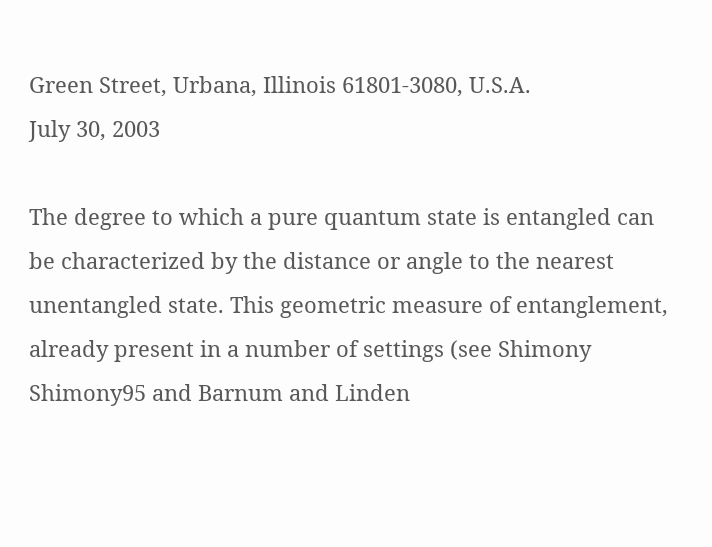Green Street, Urbana, Illinois 61801-3080, U.S.A.
July 30, 2003

The degree to which a pure quantum state is entangled can be characterized by the distance or angle to the nearest unentangled state. This geometric measure of entanglement, already present in a number of settings (see Shimony Shimony95 and Barnum and Linden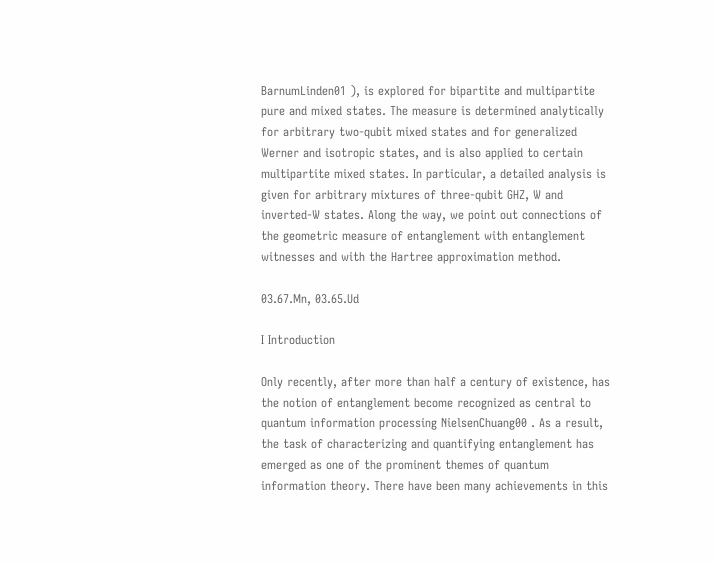BarnumLinden01 ), is explored for bipartite and multipartite pure and mixed states. The measure is determined analytically for arbitrary two-qubit mixed states and for generalized Werner and isotropic states, and is also applied to certain multipartite mixed states. In particular, a detailed analysis is given for arbitrary mixtures of three-qubit GHZ, W and inverted-W states. Along the way, we point out connections of the geometric measure of entanglement with entanglement witnesses and with the Hartree approximation method.

03.67.Mn, 03.65.Ud

I Introduction

Only recently, after more than half a century of existence, has the notion of entanglement become recognized as central to quantum information processing NielsenChuang00 . As a result, the task of characterizing and quantifying entanglement has emerged as one of the prominent themes of quantum information theory. There have been many achievements in this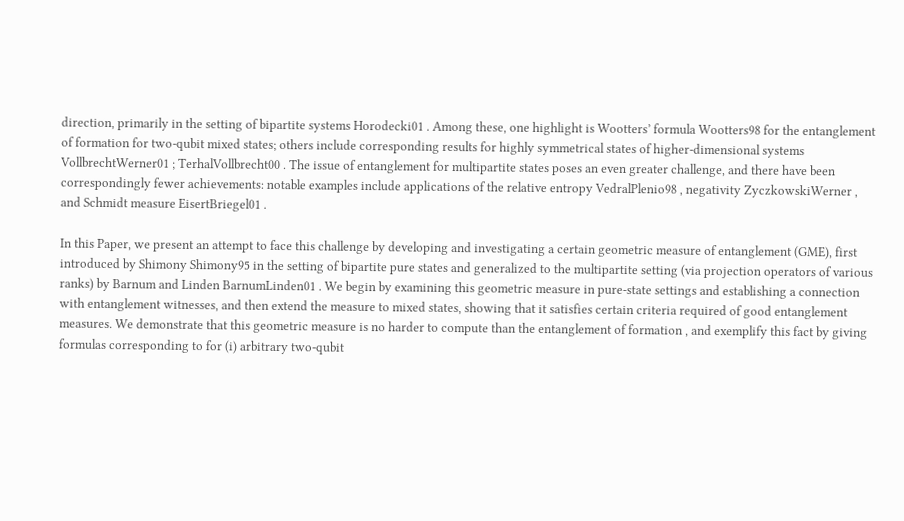direction, primarily in the setting of bipartite systems Horodecki01 . Among these, one highlight is Wootters’ formula Wootters98 for the entanglement of formation for two-qubit mixed states; others include corresponding results for highly symmetrical states of higher-dimensional systems VollbrechtWerner01 ; TerhalVollbrecht00 . The issue of entanglement for multipartite states poses an even greater challenge, and there have been correspondingly fewer achievements: notable examples include applications of the relative entropy VedralPlenio98 , negativity ZyczkowskiWerner , and Schmidt measure EisertBriegel01 .

In this Paper, we present an attempt to face this challenge by developing and investigating a certain geometric measure of entanglement (GME), first introduced by Shimony Shimony95 in the setting of bipartite pure states and generalized to the multipartite setting (via projection operators of various ranks) by Barnum and Linden BarnumLinden01 . We begin by examining this geometric measure in pure-state settings and establishing a connection with entanglement witnesses, and then extend the measure to mixed states, showing that it satisfies certain criteria required of good entanglement measures. We demonstrate that this geometric measure is no harder to compute than the entanglement of formation , and exemplify this fact by giving formulas corresponding to for (i) arbitrary two-qubit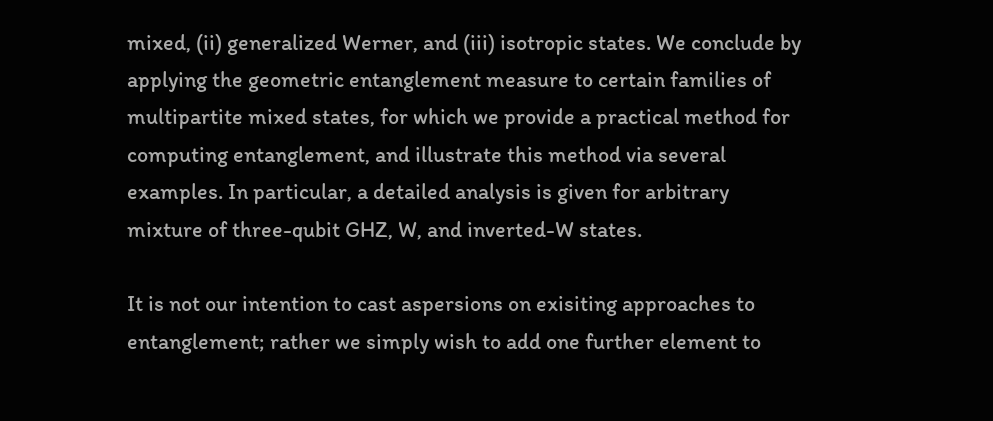mixed, (ii) generalized Werner, and (iii) isotropic states. We conclude by applying the geometric entanglement measure to certain families of multipartite mixed states, for which we provide a practical method for computing entanglement, and illustrate this method via several examples. In particular, a detailed analysis is given for arbitrary mixture of three-qubit GHZ, W, and inverted-W states.

It is not our intention to cast aspersions on exisiting approaches to entanglement; rather we simply wish to add one further element to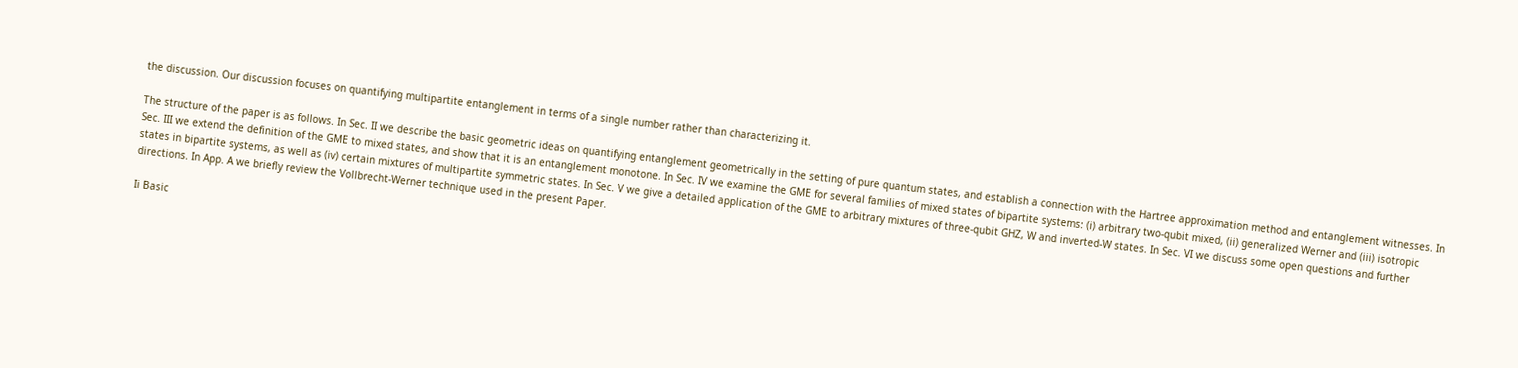the discussion. Our discussion focuses on quantifying multipartite entanglement in terms of a single number rather than characterizing it.

The structure of the paper is as follows. In Sec. II we describe the basic geometric ideas on quantifying entanglement geometrically in the setting of pure quantum states, and establish a connection with the Hartree approximation method and entanglement witnesses. In Sec. III we extend the definition of the GME to mixed states, and show that it is an entanglement monotone. In Sec. IV we examine the GME for several families of mixed states of bipartite systems: (i) arbitrary two-qubit mixed, (ii) generalized Werner and (iii) isotropic states in bipartite systems, as well as (iv) certain mixtures of multipartite symmetric states. In Sec. V we give a detailed application of the GME to arbitrary mixtures of three-qubit GHZ, W and inverted-W states. In Sec. VI we discuss some open questions and further directions. In App. A we briefly review the Vollbrecht-Werner technique used in the present Paper.

Ii Basic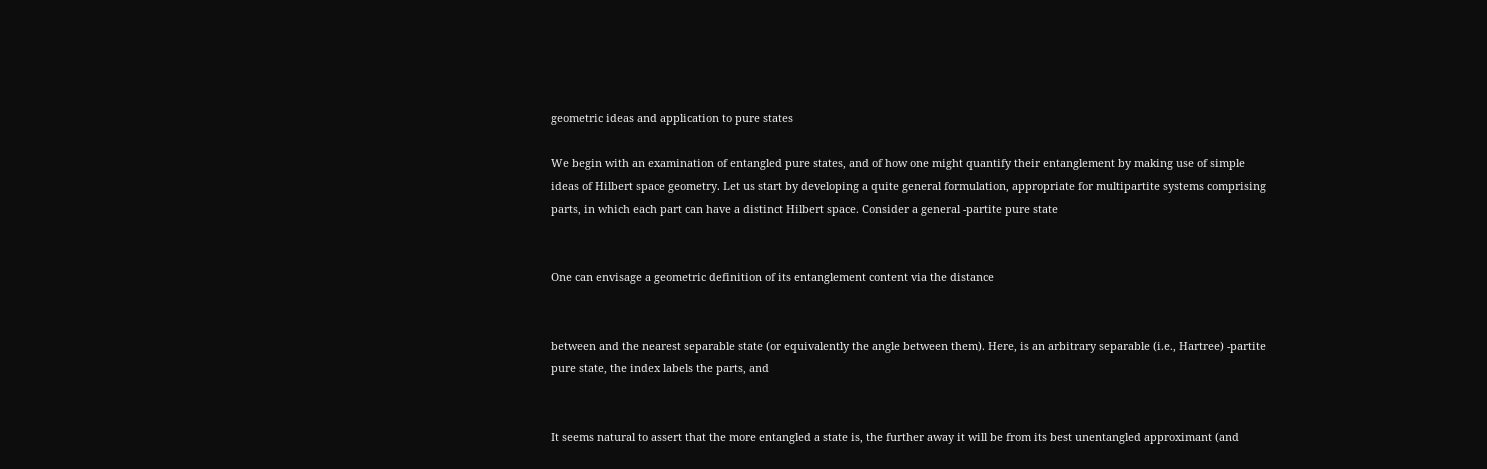geometric ideas and application to pure states

We begin with an examination of entangled pure states, and of how one might quantify their entanglement by making use of simple ideas of Hilbert space geometry. Let us start by developing a quite general formulation, appropriate for multipartite systems comprising parts, in which each part can have a distinct Hilbert space. Consider a general -partite pure state


One can envisage a geometric definition of its entanglement content via the distance


between and the nearest separable state (or equivalently the angle between them). Here, is an arbitrary separable (i.e., Hartree) -partite pure state, the index labels the parts, and


It seems natural to assert that the more entangled a state is, the further away it will be from its best unentangled approximant (and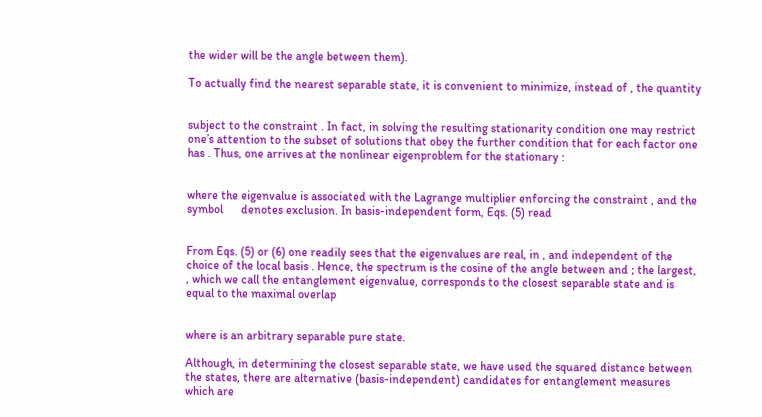the wider will be the angle between them).

To actually find the nearest separable state, it is convenient to minimize, instead of , the quantity


subject to the constraint . In fact, in solving the resulting stationarity condition one may restrict one’s attention to the subset of solutions that obey the further condition that for each factor one has . Thus, one arrives at the nonlinear eigenproblem for the stationary :


where the eigenvalue is associated with the Lagrange multiplier enforcing the constraint , and the symbol      denotes exclusion. In basis-independent form, Eqs. (5) read


From Eqs. (5) or (6) one readily sees that the eigenvalues are real, in , and independent of the choice of the local basis . Hence, the spectrum is the cosine of the angle between and ; the largest, , which we call the entanglement eigenvalue, corresponds to the closest separable state and is equal to the maximal overlap


where is an arbitrary separable pure state.

Although, in determining the closest separable state, we have used the squared distance between the states, there are alternative (basis-independent) candidates for entanglement measures which are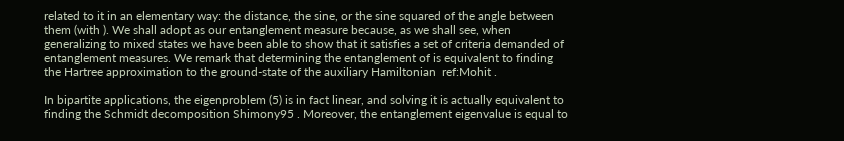related to it in an elementary way: the distance, the sine, or the sine squared of the angle between them (with ). We shall adopt as our entanglement measure because, as we shall see, when generalizing to mixed states we have been able to show that it satisfies a set of criteria demanded of entanglement measures. We remark that determining the entanglement of is equivalent to finding the Hartree approximation to the ground-state of the auxiliary Hamiltonian  ref:Mohit .

In bipartite applications, the eigenproblem (5) is in fact linear, and solving it is actually equivalent to finding the Schmidt decomposition Shimony95 . Moreover, the entanglement eigenvalue is equal to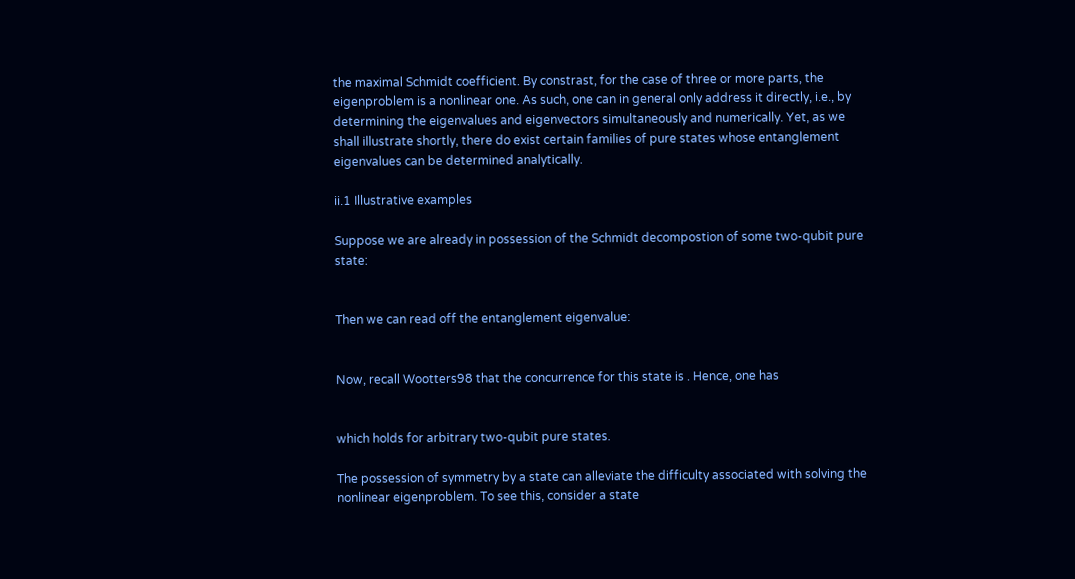the maximal Schmidt coefficient. By constrast, for the case of three or more parts, the eigenproblem is a nonlinear one. As such, one can in general only address it directly, i.e., by determining the eigenvalues and eigenvectors simultaneously and numerically. Yet, as we shall illustrate shortly, there do exist certain families of pure states whose entanglement eigenvalues can be determined analytically.

ii.1 Illustrative examples

Suppose we are already in possession of the Schmidt decompostion of some two-qubit pure state:


Then we can read off the entanglement eigenvalue:


Now, recall Wootters98 that the concurrence for this state is . Hence, one has


which holds for arbitrary two-qubit pure states.

The possession of symmetry by a state can alleviate the difficulty associated with solving the nonlinear eigenproblem. To see this, consider a state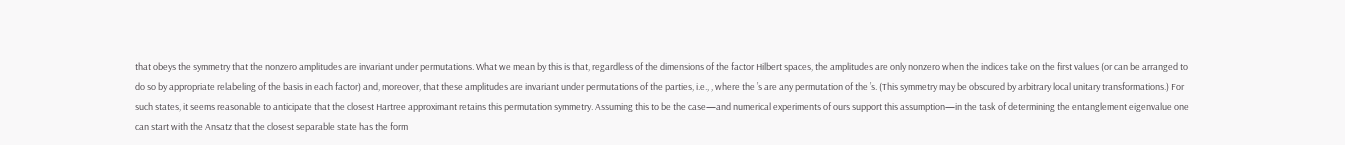that obeys the symmetry that the nonzero amplitudes are invariant under permutations. What we mean by this is that, regardless of the dimensions of the factor Hilbert spaces, the amplitudes are only nonzero when the indices take on the first values (or can be arranged to do so by appropriate relabeling of the basis in each factor) and, moreover, that these amplitudes are invariant under permutations of the parties, i.e., , where the ’s are any permutation of the ’s. (This symmetry may be obscured by arbitrary local unitary transformations.) For such states, it seems reasonable to anticipate that the closest Hartree approximant retains this permutation symmetry. Assuming this to be the case—and numerical experiments of ours support this assumption—in the task of determining the entanglement eigenvalue one can start with the Ansatz that the closest separable state has the form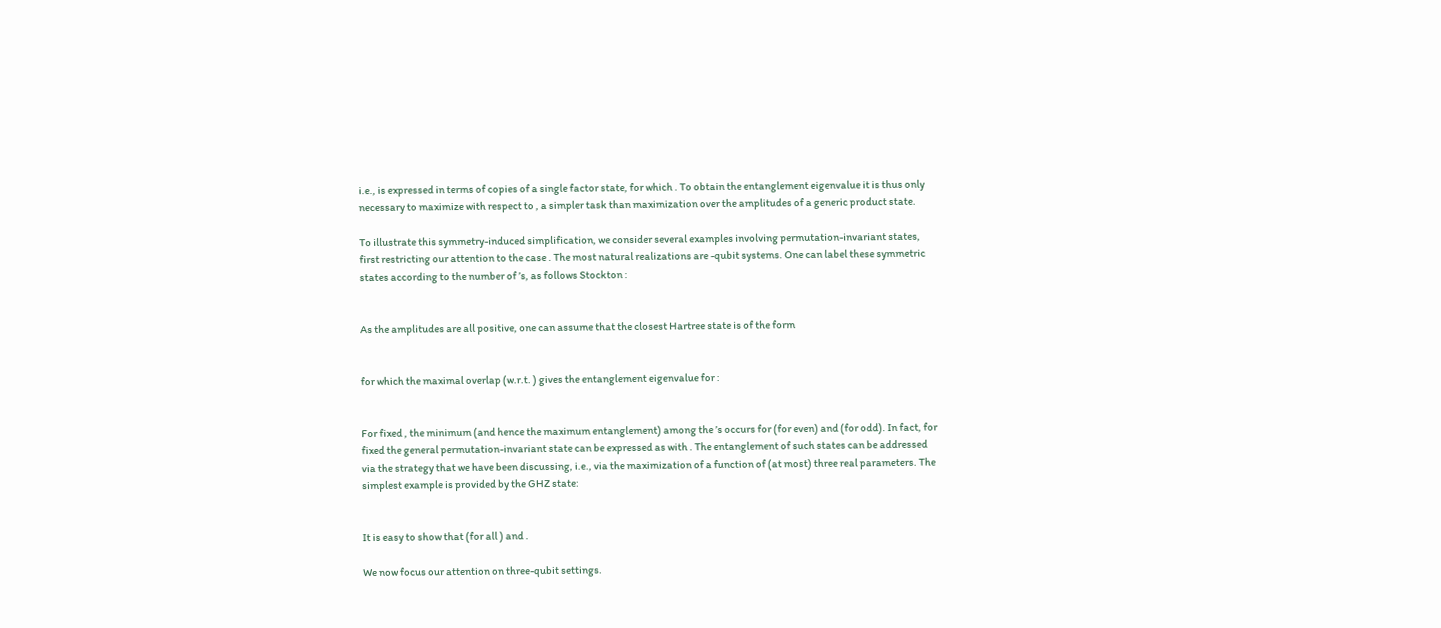i.e., is expressed in terms of copies of a single factor state, for which . To obtain the entanglement eigenvalue it is thus only necessary to maximize with respect to , a simpler task than maximization over the amplitudes of a generic product state.

To illustrate this symmetry-induced simplification, we consider several examples involving permutation-invariant states, first restricting our attention to the case . The most natural realizations are -qubit systems. One can label these symmetric states according to the number of ’s, as follows Stockton :


As the amplitudes are all positive, one can assume that the closest Hartree state is of the form


for which the maximal overlap (w.r.t. ) gives the entanglement eigenvalue for :


For fixed , the minimum (and hence the maximum entanglement) among the ’s occurs for (for even) and (for odd). In fact, for fixed the general permutation-invariant state can be expressed as with . The entanglement of such states can be addressed via the strategy that we have been discussing, i.e., via the maximization of a function of (at most) three real parameters. The simplest example is provided by the GHZ state:


It is easy to show that (for all ) and .

We now focus our attention on three-qubit settings.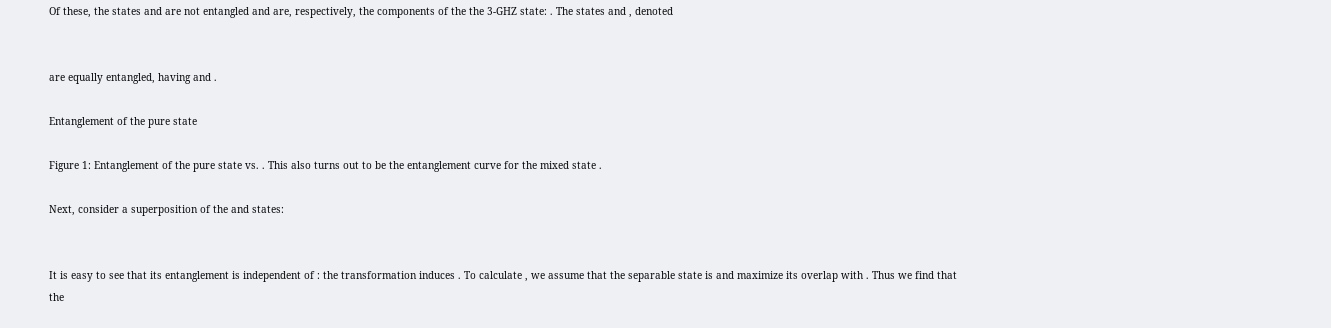Of these, the states and are not entangled and are, respectively, the components of the the 3-GHZ state: . The states and , denoted


are equally entangled, having and .

Entanglement of the pure state

Figure 1: Entanglement of the pure state vs. . This also turns out to be the entanglement curve for the mixed state .

Next, consider a superposition of the and states:


It is easy to see that its entanglement is independent of : the transformation induces . To calculate , we assume that the separable state is and maximize its overlap with . Thus we find that the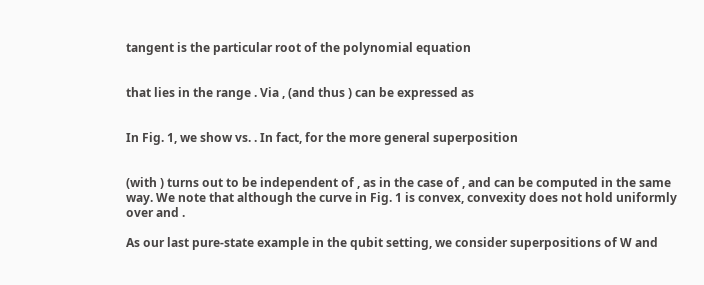tangent is the particular root of the polynomial equation


that lies in the range . Via , (and thus ) can be expressed as


In Fig. 1, we show vs. . In fact, for the more general superposition


(with ) turns out to be independent of , as in the case of , and can be computed in the same way. We note that although the curve in Fig. 1 is convex, convexity does not hold uniformly over and .

As our last pure-state example in the qubit setting, we consider superpositions of W and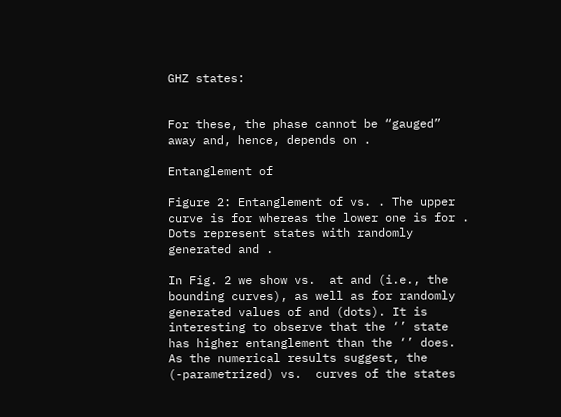GHZ states:


For these, the phase cannot be “gauged” away and, hence, depends on .

Entanglement of

Figure 2: Entanglement of vs. . The upper curve is for whereas the lower one is for . Dots represent states with randomly generated and .

In Fig. 2 we show vs.  at and (i.e., the bounding curves), as well as for randomly generated values of and (dots). It is interesting to observe that the ‘’ state has higher entanglement than the ‘’ does. As the numerical results suggest, the (-parametrized) vs.  curves of the states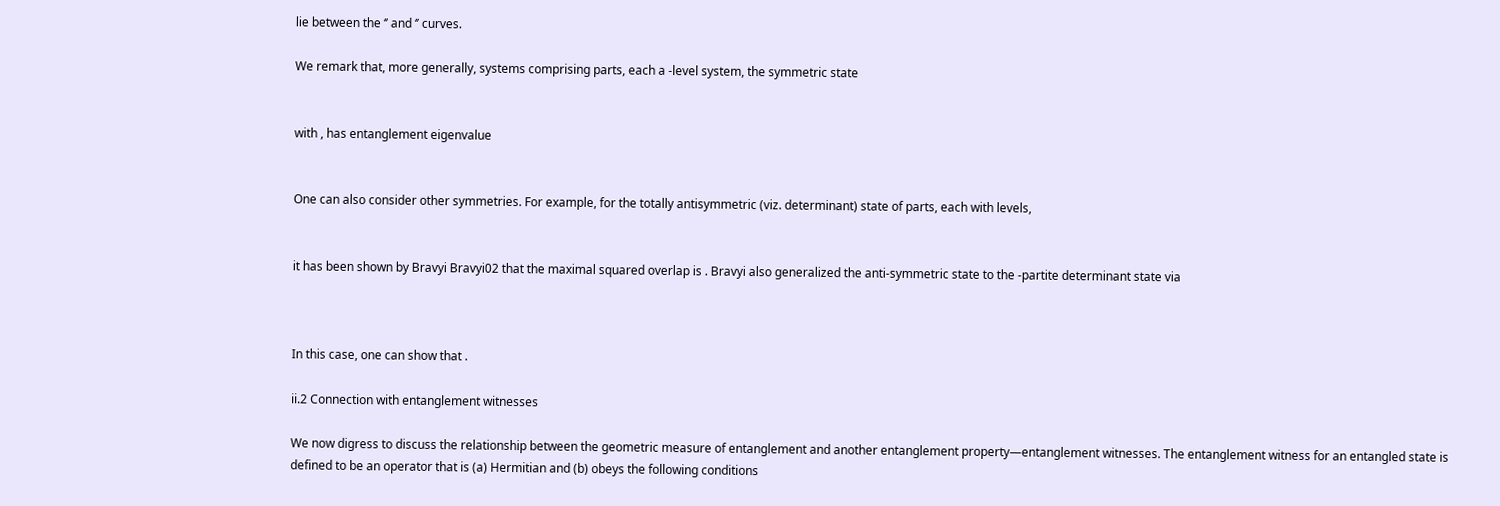lie between the ‘’ and ‘’ curves.

We remark that, more generally, systems comprising parts, each a -level system, the symmetric state


with , has entanglement eigenvalue


One can also consider other symmetries. For example, for the totally antisymmetric (viz. determinant) state of parts, each with levels,


it has been shown by Bravyi Bravyi02 that the maximal squared overlap is . Bravyi also generalized the anti-symmetric state to the -partite determinant state via



In this case, one can show that .

ii.2 Connection with entanglement witnesses

We now digress to discuss the relationship between the geometric measure of entanglement and another entanglement property—entanglement witnesses. The entanglement witness for an entangled state is defined to be an operator that is (a) Hermitian and (b) obeys the following conditions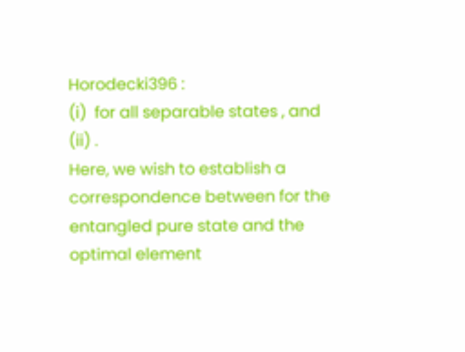Horodecki396 :
(i)  for all separable states , and
(ii) .
Here, we wish to establish a correspondence between for the entangled pure state and the optimal element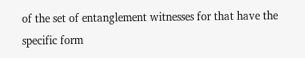of the set of entanglement witnesses for that have the specific form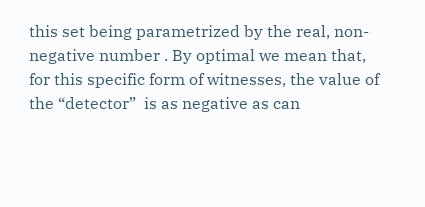this set being parametrized by the real, non-negative number . By optimal we mean that, for this specific form of witnesses, the value of the “detector”  is as negative as can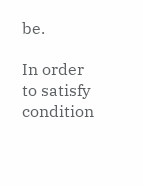be.

In order to satisfy condition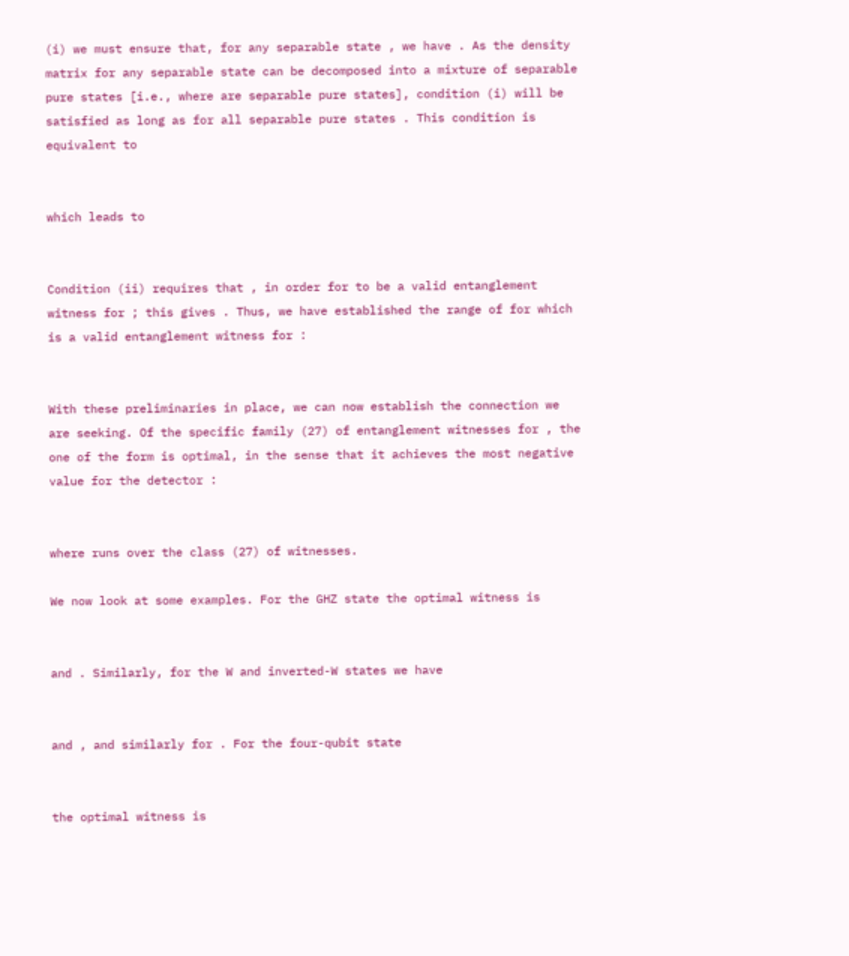(i) we must ensure that, for any separable state , we have . As the density matrix for any separable state can be decomposed into a mixture of separable pure states [i.e., where are separable pure states], condition (i) will be satisfied as long as for all separable pure states . This condition is equivalent to


which leads to


Condition (ii) requires that , in order for to be a valid entanglement witness for ; this gives . Thus, we have established the range of for which is a valid entanglement witness for :


With these preliminaries in place, we can now establish the connection we are seeking. Of the specific family (27) of entanglement witnesses for , the one of the form is optimal, in the sense that it achieves the most negative value for the detector :


where runs over the class (27) of witnesses.

We now look at some examples. For the GHZ state the optimal witness is


and . Similarly, for the W and inverted-W states we have


and , and similarly for . For the four-qubit state


the optimal witness is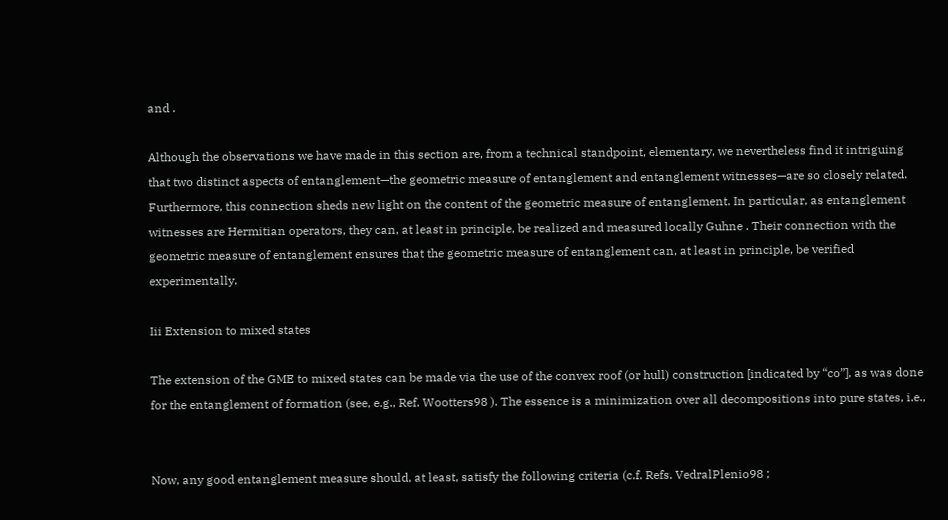and .

Although the observations we have made in this section are, from a technical standpoint, elementary, we nevertheless find it intriguing that two distinct aspects of entanglement—the geometric measure of entanglement and entanglement witnesses—are so closely related. Furthermore, this connection sheds new light on the content of the geometric measure of entanglement. In particular, as entanglement witnesses are Hermitian operators, they can, at least in principle, be realized and measured locally Guhne . Their connection with the geometric measure of entanglement ensures that the geometric measure of entanglement can, at least in principle, be verified experimentally.

Iii Extension to mixed states

The extension of the GME to mixed states can be made via the use of the convex roof (or hull) construction [indicated by “co”], as was done for the entanglement of formation (see, e.g., Ref. Wootters98 ). The essence is a minimization over all decompositions into pure states, i.e.,


Now, any good entanglement measure should, at least, satisfy the following criteria (c.f. Refs. VedralPlenio98 ;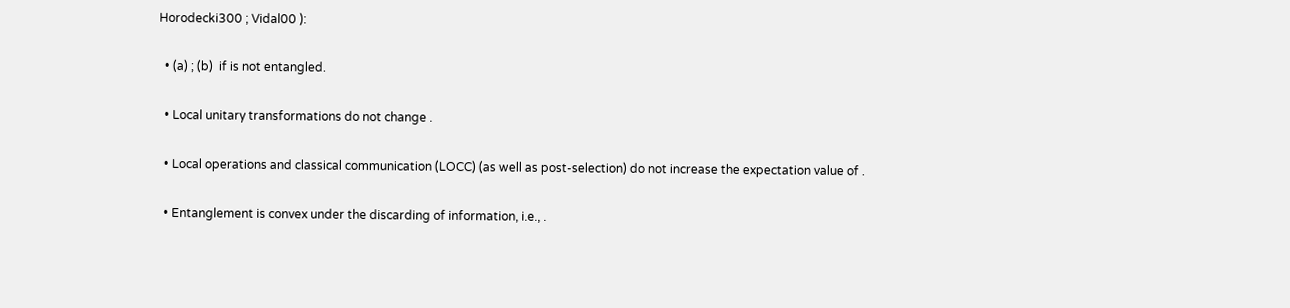Horodecki300 ; Vidal00 ):

  • (a) ; (b)  if is not entangled.

  • Local unitary transformations do not change .

  • Local operations and classical communication (LOCC) (as well as post-selection) do not increase the expectation value of .

  • Entanglement is convex under the discarding of information, i.e., .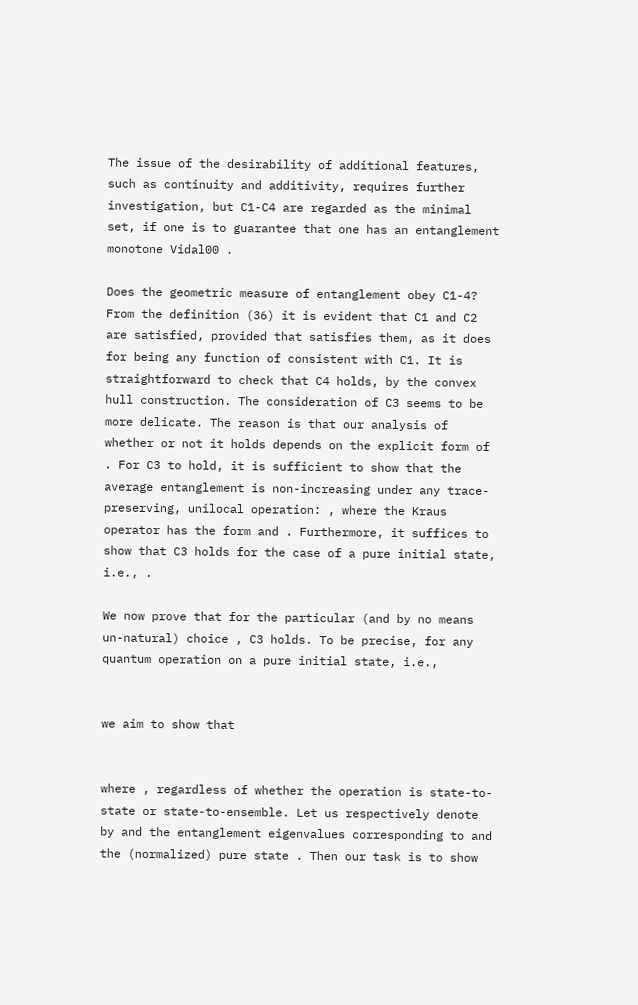The issue of the desirability of additional features, such as continuity and additivity, requires further investigation, but C1-C4 are regarded as the minimal set, if one is to guarantee that one has an entanglement monotone Vidal00 .

Does the geometric measure of entanglement obey C1-4? From the definition (36) it is evident that C1 and C2 are satisfied, provided that satisfies them, as it does for being any function of consistent with C1. It is straightforward to check that C4 holds, by the convex hull construction. The consideration of C3 seems to be more delicate. The reason is that our analysis of whether or not it holds depends on the explicit form of . For C3 to hold, it is sufficient to show that the average entanglement is non-increasing under any trace-preserving, unilocal operation: , where the Kraus operator has the form and . Furthermore, it suffices to show that C3 holds for the case of a pure initial state, i.e., .

We now prove that for the particular (and by no means un-natural) choice , C3 holds. To be precise, for any quantum operation on a pure initial state, i.e.,


we aim to show that


where , regardless of whether the operation is state-to-state or state-to-ensemble. Let us respectively denote by and the entanglement eigenvalues corresponding to and the (normalized) pure state . Then our task is to show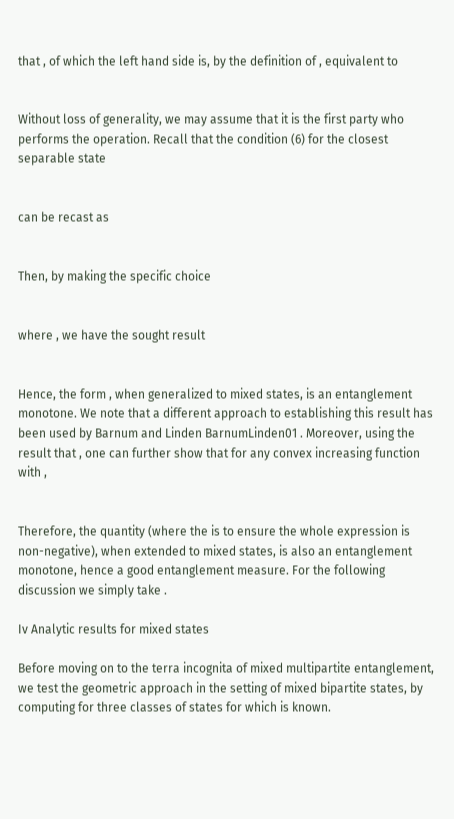that , of which the left hand side is, by the definition of , equivalent to


Without loss of generality, we may assume that it is the first party who performs the operation. Recall that the condition (6) for the closest separable state


can be recast as


Then, by making the specific choice


where , we have the sought result


Hence, the form , when generalized to mixed states, is an entanglement monotone. We note that a different approach to establishing this result has been used by Barnum and Linden BarnumLinden01 . Moreover, using the result that , one can further show that for any convex increasing function with ,


Therefore, the quantity (where the is to ensure the whole expression is non-negative), when extended to mixed states, is also an entanglement monotone, hence a good entanglement measure. For the following discussion we simply take .

Iv Analytic results for mixed states

Before moving on to the terra incognita of mixed multipartite entanglement, we test the geometric approach in the setting of mixed bipartite states, by computing for three classes of states for which is known.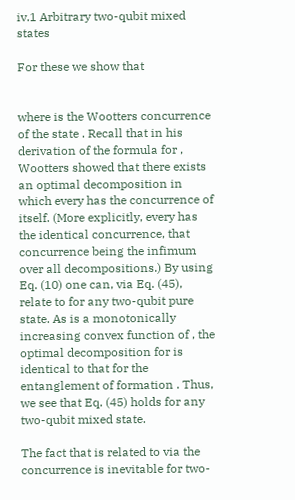iv.1 Arbitrary two-qubit mixed states

For these we show that


where is the Wootters concurrence of the state . Recall that in his derivation of the formula for , Wootters showed that there exists an optimal decomposition in which every has the concurrence of itself. (More explicitly, every has the identical concurrence, that concurrence being the infimum over all decompositions.) By using Eq. (10) one can, via Eq. (45), relate to for any two-qubit pure state. As is a monotonically increasing convex function of , the optimal decomposition for is identical to that for the entanglement of formation . Thus, we see that Eq. (45) holds for any two-qubit mixed state.

The fact that is related to via the concurrence is inevitable for two-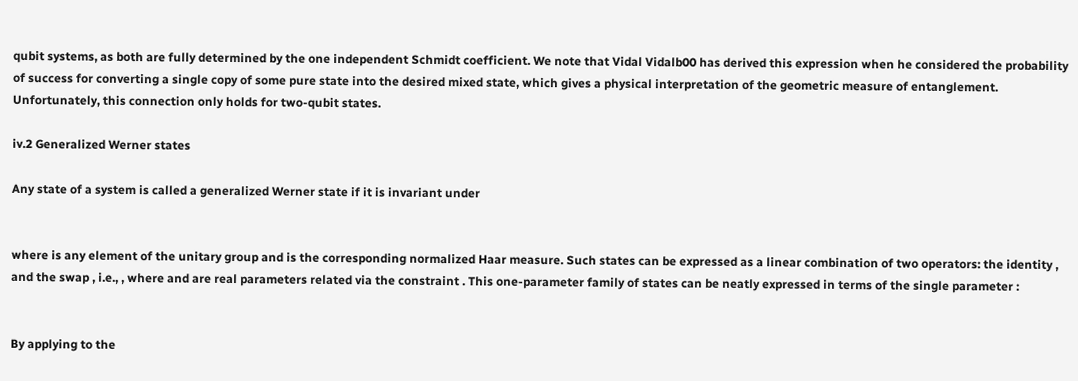qubit systems, as both are fully determined by the one independent Schmidt coefficient. We note that Vidal Vidalb00 has derived this expression when he considered the probability of success for converting a single copy of some pure state into the desired mixed state, which gives a physical interpretation of the geometric measure of entanglement. Unfortunately, this connection only holds for two-qubit states.

iv.2 Generalized Werner states

Any state of a system is called a generalized Werner state if it is invariant under


where is any element of the unitary group and is the corresponding normalized Haar measure. Such states can be expressed as a linear combination of two operators: the identity , and the swap , i.e., , where and are real parameters related via the constraint . This one-parameter family of states can be neatly expressed in terms of the single parameter :


By applying to the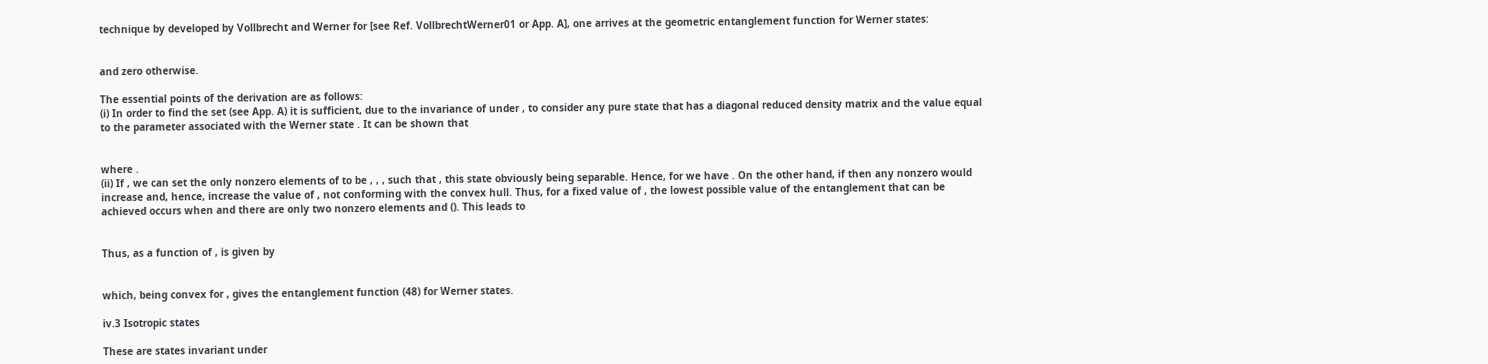technique by developed by Vollbrecht and Werner for [see Ref. VollbrechtWerner01 or App. A], one arrives at the geometric entanglement function for Werner states:


and zero otherwise.

The essential points of the derivation are as follows:
(i) In order to find the set (see App. A) it is sufficient, due to the invariance of under , to consider any pure state that has a diagonal reduced density matrix and the value equal to the parameter associated with the Werner state . It can be shown that


where .
(ii) If , we can set the only nonzero elements of to be , , , such that , this state obviously being separable. Hence, for we have . On the other hand, if then any nonzero would increase and, hence, increase the value of , not conforming with the convex hull. Thus, for a fixed value of , the lowest possible value of the entanglement that can be achieved occurs when and there are only two nonzero elements and (). This leads to


Thus, as a function of , is given by


which, being convex for , gives the entanglement function (48) for Werner states.

iv.3 Isotropic states

These are states invariant under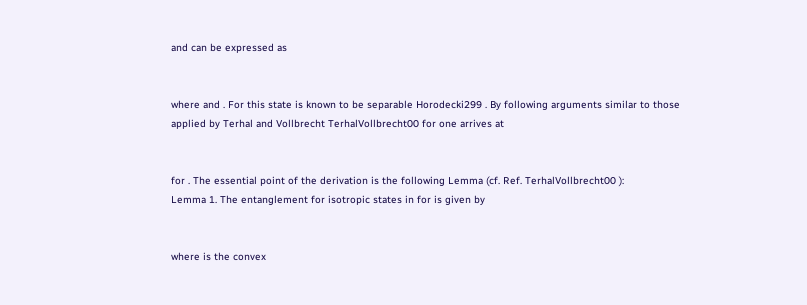and can be expressed as


where and . For this state is known to be separable Horodecki299 . By following arguments similar to those applied by Terhal and Vollbrecht TerhalVollbrecht00 for one arrives at


for . The essential point of the derivation is the following Lemma (cf. Ref. TerhalVollbrecht00 ):
Lemma 1. The entanglement for isotropic states in for is given by


where is the convex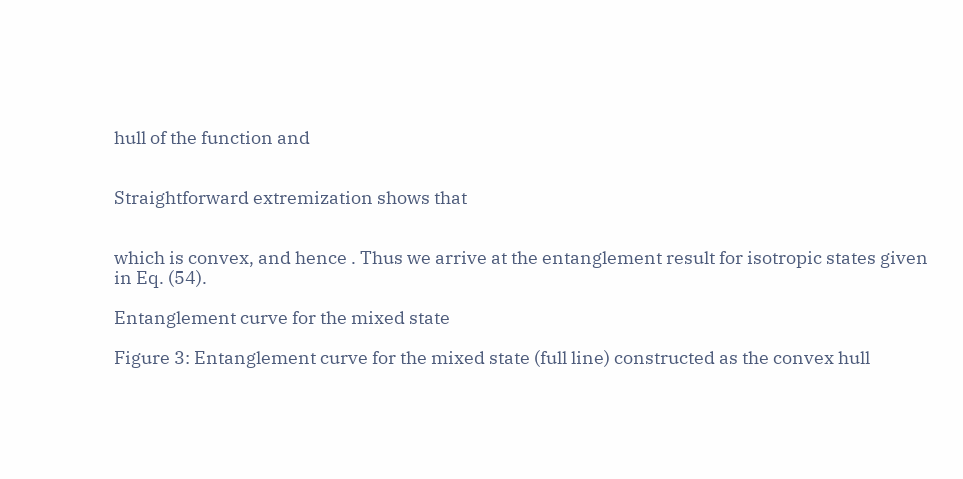hull of the function and


Straightforward extremization shows that


which is convex, and hence . Thus we arrive at the entanglement result for isotropic states given in Eq. (54).

Entanglement curve for the mixed state

Figure 3: Entanglement curve for the mixed state (full line) constructed as the convex hull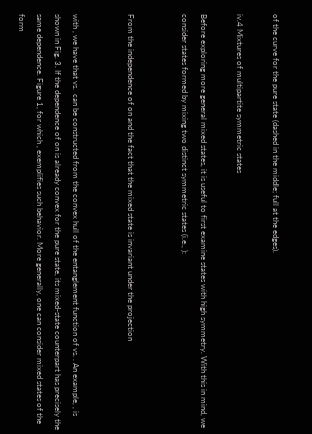of the curve for the pure state (dashed in the middle; full at the edges).

iv.4 Mixtures of multipartite symmetric states

Before exploring more general mixed states, it is useful to first examine states with high symmetry. With this in mind, we consider states formed by mixing two distinct symmetric states (i.e., ):


From the independence of on and the fact that the mixed state is invariant under the projection


with , we have that vs.  can be constructed from the convex hull of the entanglement function of vs. . An example, , is shown in Fig. 3. If the dependence of on is already convex for the pure state, its mixed-state counterpart has precisely the same dependence. Figure 1, for which , exemplifies such behavior. More generally, one can consider mixed states of the form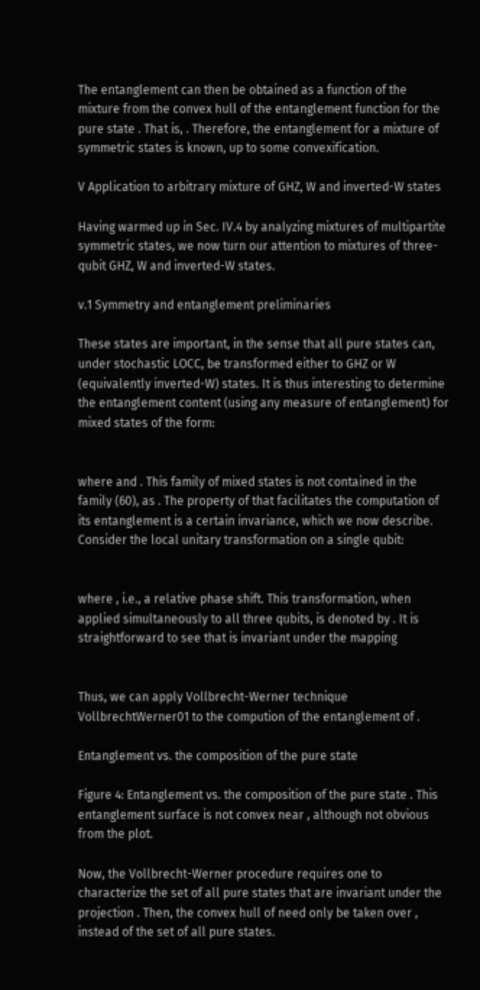The entanglement can then be obtained as a function of the mixture from the convex hull of the entanglement function for the pure state . That is, . Therefore, the entanglement for a mixture of symmetric states is known, up to some convexification.

V Application to arbitrary mixture of GHZ, W and inverted-W states

Having warmed up in Sec. IV.4 by analyzing mixtures of multipartite symmetric states, we now turn our attention to mixtures of three-qubit GHZ, W and inverted-W states.

v.1 Symmetry and entanglement preliminaries

These states are important, in the sense that all pure states can, under stochastic LOCC, be transformed either to GHZ or W (equivalently inverted-W) states. It is thus interesting to determine the entanglement content (using any measure of entanglement) for mixed states of the form:


where and . This family of mixed states is not contained in the family (60), as . The property of that facilitates the computation of its entanglement is a certain invariance, which we now describe. Consider the local unitary transformation on a single qubit:


where , i.e., a relative phase shift. This transformation, when applied simultaneously to all three qubits, is denoted by . It is straightforward to see that is invariant under the mapping


Thus, we can apply Vollbrecht-Werner technique VollbrechtWerner01 to the compution of the entanglement of .

Entanglement vs. the composition of the pure state

Figure 4: Entanglement vs. the composition of the pure state . This entanglement surface is not convex near , although not obvious from the plot.

Now, the Vollbrecht-Werner procedure requires one to characterize the set of all pure states that are invariant under the projection . Then, the convex hull of need only be taken over , instead of the set of all pure states.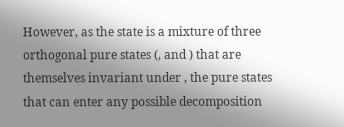However, as the state is a mixture of three orthogonal pure states (, and ) that are themselves invariant under , the pure states that can enter any possible decomposition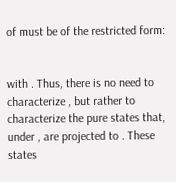of must be of the restricted form:


with . Thus, there is no need to characterize , but rather to characterize the pure states that, under , are projected to . These states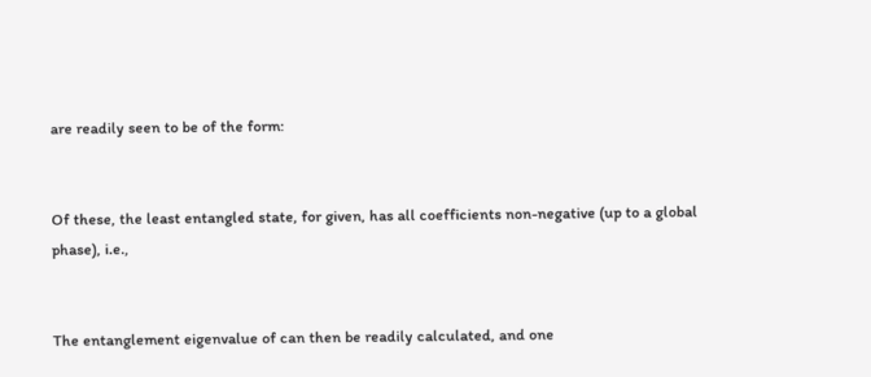are readily seen to be of the form:


Of these, the least entangled state, for given, has all coefficients non-negative (up to a global phase), i.e.,


The entanglement eigenvalue of can then be readily calculated, and one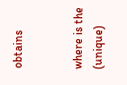obtains


where is the (unique)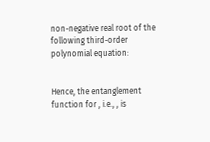non-negative real root of the following third-order polynomial equation:


Hence, the entanglement function for , i.e., , is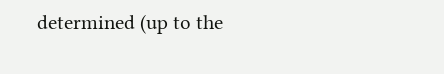determined (up to the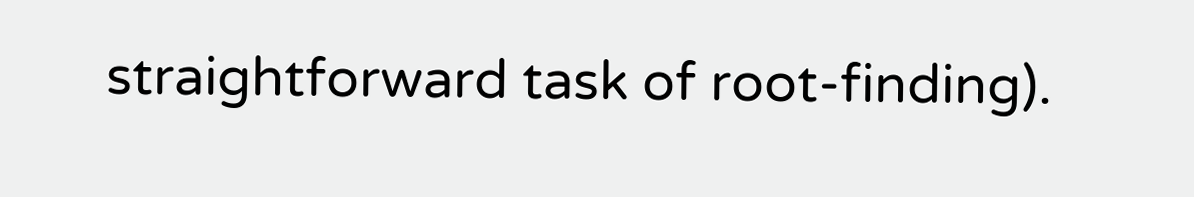straightforward task of root-finding).